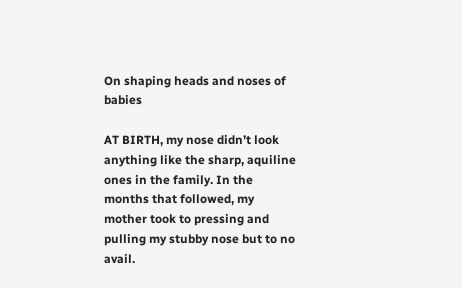On shaping heads and noses of babies

AT BIRTH, my nose didn’t look anything like the sharp, aquiline ones in the family. In the months that followed, my mother took to pressing and pulling my stubby nose but to no avail.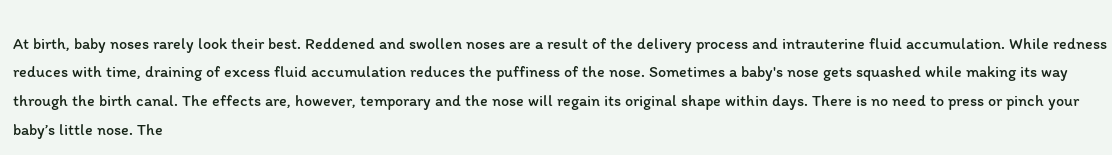At birth, baby noses rarely look their best. Reddened and swollen noses are a result of the delivery process and intrauterine fluid accumulation. While redness reduces with time, draining of excess fluid accumulation reduces the puffiness of the nose. Sometimes a baby's nose gets squashed while making its way through the birth canal. The effects are, however, temporary and the nose will regain its original shape within days. There is no need to press or pinch your baby’s little nose. The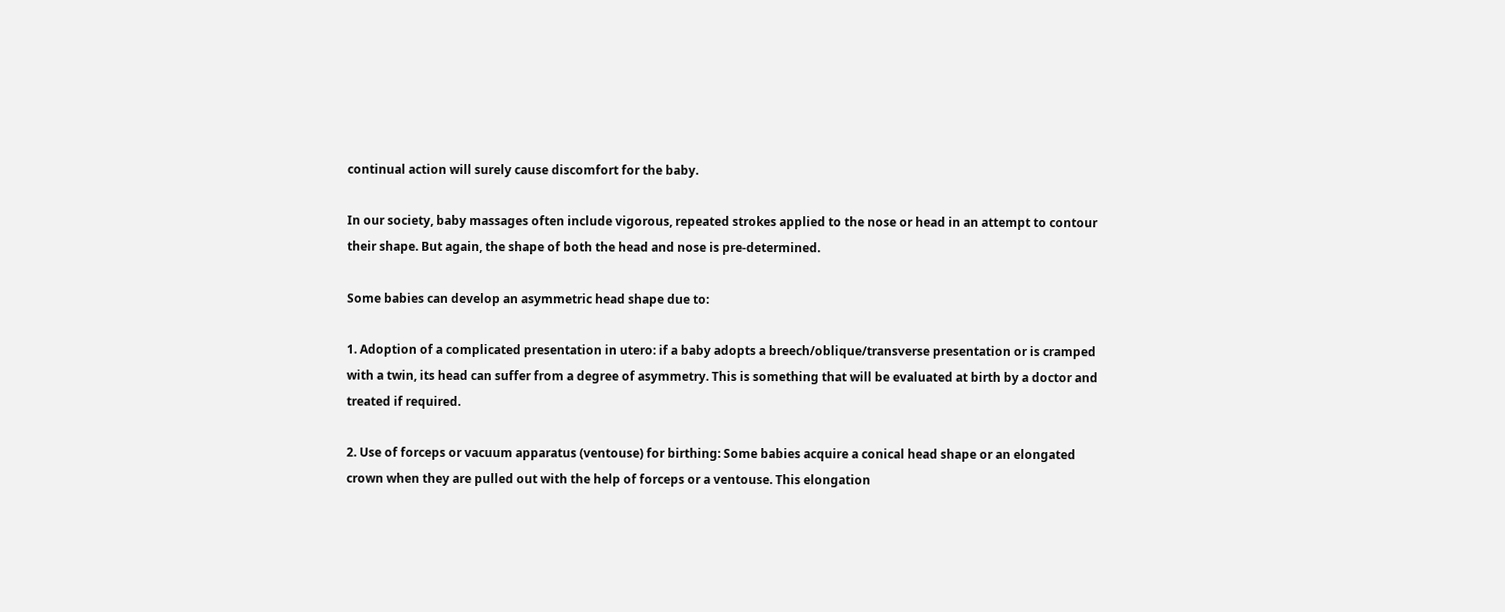continual action will surely cause discomfort for the baby.

In our society, baby massages often include vigorous, repeated strokes applied to the nose or head in an attempt to contour their shape. But again, the shape of both the head and nose is pre-determined.

Some babies can develop an asymmetric head shape due to:

1. Adoption of a complicated presentation in utero: if a baby adopts a breech/oblique/transverse presentation or is cramped with a twin, its head can suffer from a degree of asymmetry. This is something that will be evaluated at birth by a doctor and treated if required.

2. Use of forceps or vacuum apparatus (ventouse) for birthing: Some babies acquire a conical head shape or an elongated crown when they are pulled out with the help of forceps or a ventouse. This elongation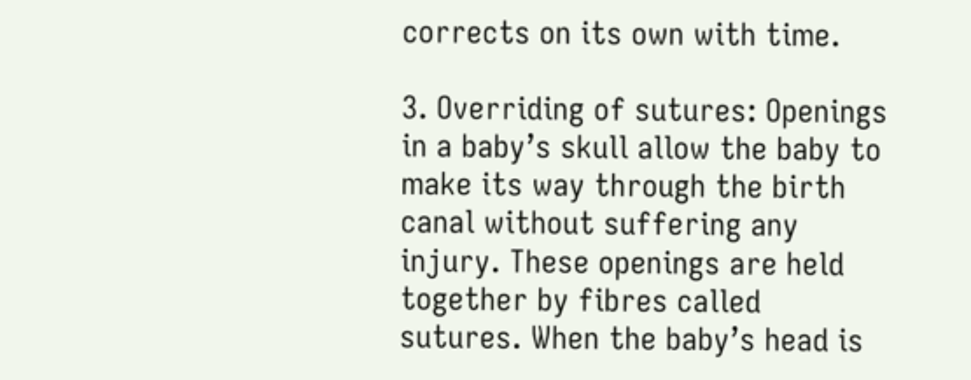corrects on its own with time.

3. Overriding of sutures: Openings in a baby’s skull allow the baby to make its way through the birth canal without suffering any injury. These openings are held together by fibres called sutures. When the baby’s head is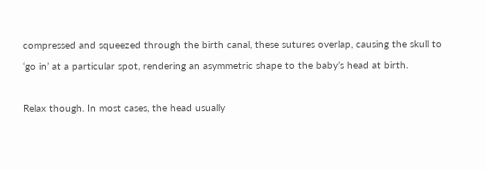compressed and squeezed through the birth canal, these sutures overlap, causing the skull to ‘go in’ at a particular spot, rendering an asymmetric shape to the baby’s head at birth.

Relax though. In most cases, the head usually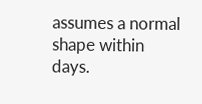assumes a normal shape within days.